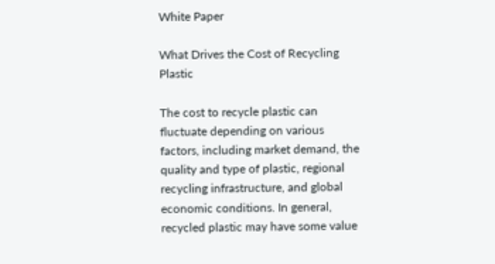White Paper

What Drives the Cost of Recycling Plastic

The cost to recycle plastic can fluctuate depending on various factors, including market demand, the quality and type of plastic, regional recycling infrastructure, and global economic conditions. In general, recycled plastic may have some value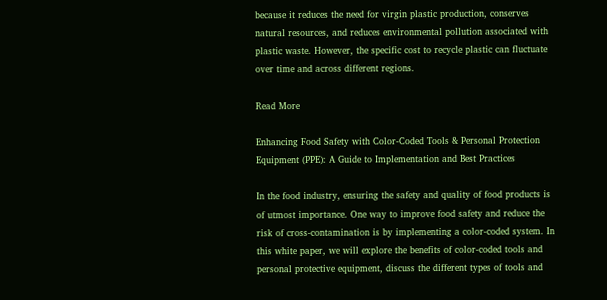because it reduces the need for virgin plastic production, conserves natural resources, and reduces environmental pollution associated with plastic waste. However, the specific cost to recycle plastic can fluctuate over time and across different regions.

Read More

Enhancing Food Safety with Color-Coded Tools & Personal Protection Equipment (PPE): A Guide to Implementation and Best Practices

In the food industry, ensuring the safety and quality of food products is of utmost importance. One way to improve food safety and reduce the risk of cross-contamination is by implementing a color-coded system. In this white paper, we will explore the benefits of color-coded tools and personal protective equipment, discuss the different types of tools and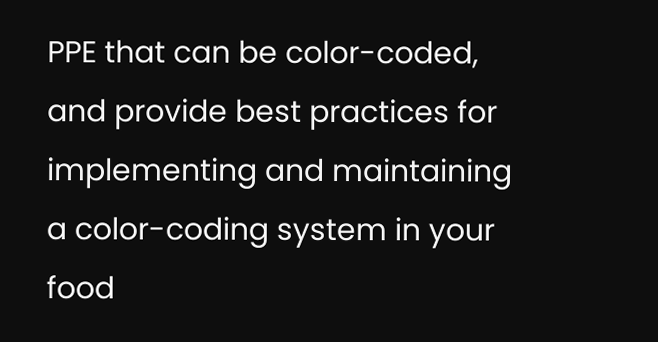PPE that can be color-coded, and provide best practices for implementing and maintaining a color-coding system in your food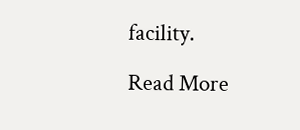facility.

Read More